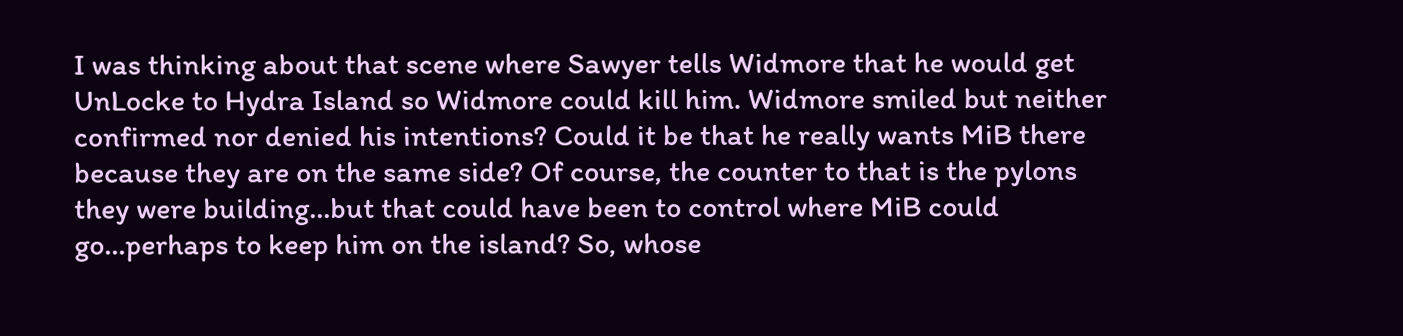I was thinking about that scene where Sawyer tells Widmore that he would get UnLocke to Hydra Island so Widmore could kill him. Widmore smiled but neither confirmed nor denied his intentions? Could it be that he really wants MiB there because they are on the same side? Of course, the counter to that is the pylons they were building...but that could have been to control where MiB could go...perhaps to keep him on the island? So, whose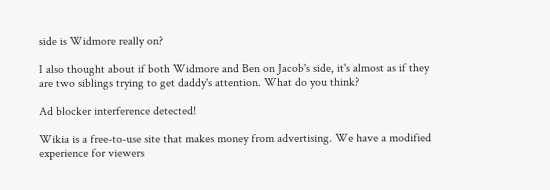side is Widmore really on?

I also thought about if both Widmore and Ben on Jacob's side, it's almost as if they are two siblings trying to get daddy's attention. What do you think?

Ad blocker interference detected!

Wikia is a free-to-use site that makes money from advertising. We have a modified experience for viewers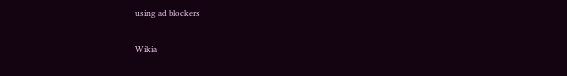using ad blockers

Wikia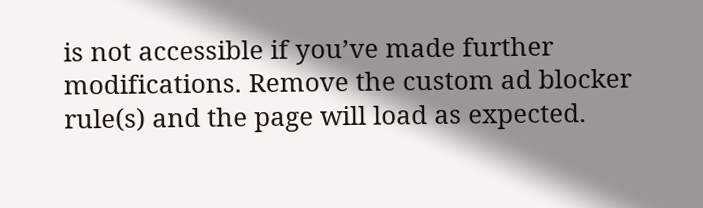is not accessible if you’ve made further modifications. Remove the custom ad blocker rule(s) and the page will load as expected.